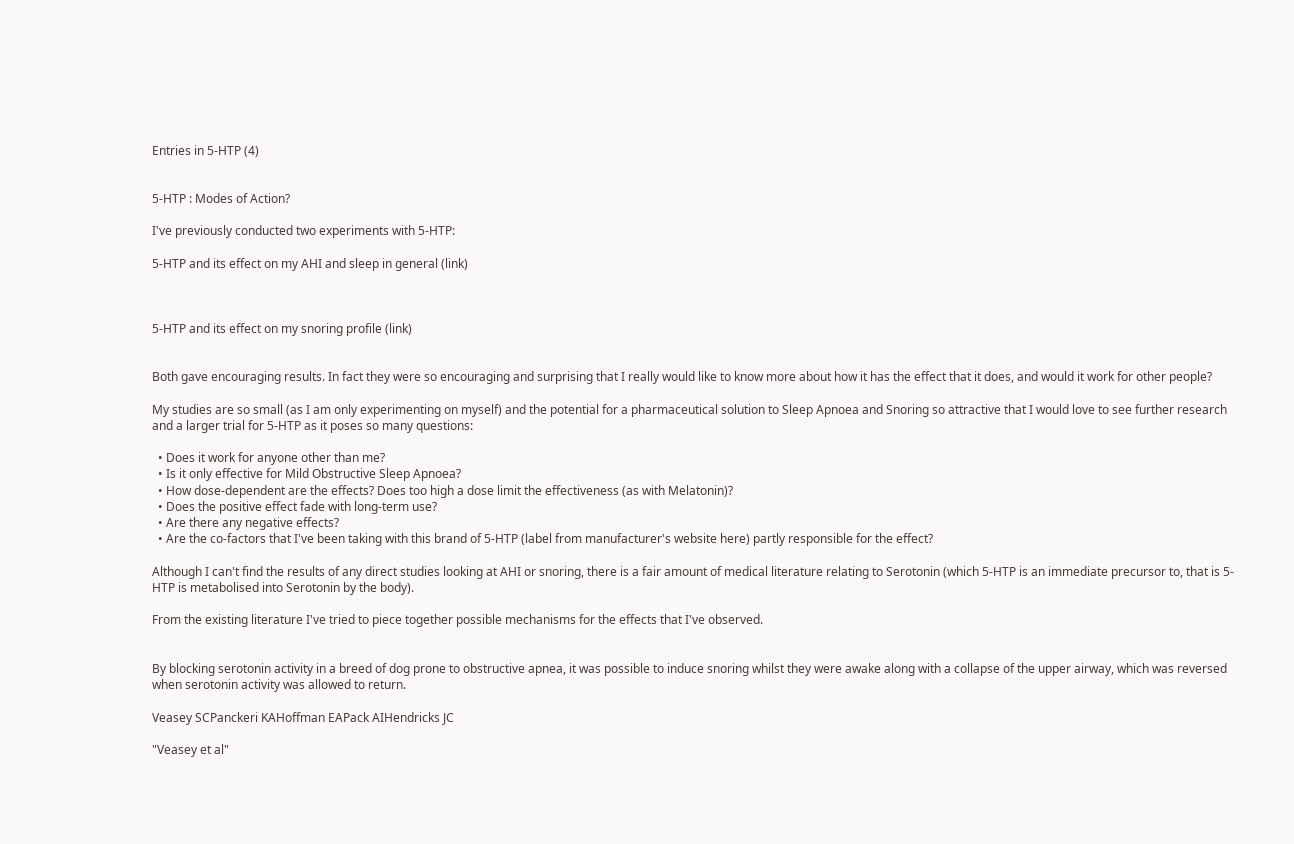Entries in 5-HTP (4)


5-HTP : Modes of Action?

I've previously conducted two experiments with 5-HTP:

5-HTP and its effect on my AHI and sleep in general (link)



5-HTP and its effect on my snoring profile (link)


Both gave encouraging results. In fact they were so encouraging and surprising that I really would like to know more about how it has the effect that it does, and would it work for other people?

My studies are so small (as I am only experimenting on myself) and the potential for a pharmaceutical solution to Sleep Apnoea and Snoring so attractive that I would love to see further research and a larger trial for 5-HTP as it poses so many questions:

  • Does it work for anyone other than me?
  • Is it only effective for Mild Obstructive Sleep Apnoea?
  • How dose-dependent are the effects? Does too high a dose limit the effectiveness (as with Melatonin)?
  • Does the positive effect fade with long-term use?
  • Are there any negative effects?
  • Are the co-factors that I've been taking with this brand of 5-HTP (label from manufacturer's website here) partly responsible for the effect?

Although I can't find the results of any direct studies looking at AHI or snoring, there is a fair amount of medical literature relating to Serotonin (which 5-HTP is an immediate precursor to, that is 5-HTP is metabolised into Serotonin by the body).

From the existing literature I've tried to piece together possible mechanisms for the effects that I've observed.


By blocking serotonin activity in a breed of dog prone to obstructive apnea, it was possible to induce snoring whilst they were awake along with a collapse of the upper airway, which was reversed when serotonin activity was allowed to return.

Veasey SCPanckeri KAHoffman EAPack AIHendricks JC

"Veasey et al"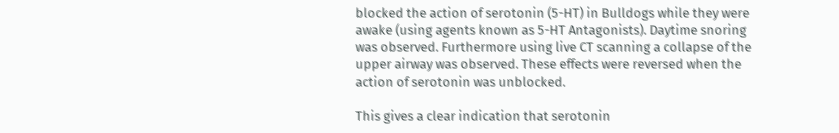blocked the action of serotonin (5-HT) in Bulldogs while they were awake (using agents known as 5-HT Antagonists). Daytime snoring was observed. Furthermore using live CT scanning a collapse of the upper airway was observed. These effects were reversed when the action of serotonin was unblocked.

This gives a clear indication that serotonin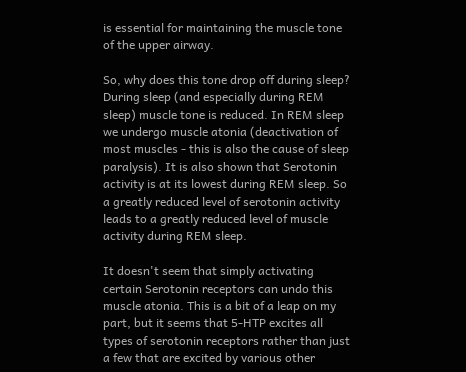is essential for maintaining the muscle tone of the upper airway.

So, why does this tone drop off during sleep? During sleep (and especially during REM sleep) muscle tone is reduced. In REM sleep we undergo muscle atonia (deactivation of most muscles - this is also the cause of sleep paralysis). It is also shown that Serotonin activity is at its lowest during REM sleep. So a greatly reduced level of serotonin activity leads to a greatly reduced level of muscle activity during REM sleep.

It doesn't seem that simply activating certain Serotonin receptors can undo this muscle atonia. This is a bit of a leap on my part, but it seems that 5-HTP excites all types of serotonin receptors rather than just a few that are excited by various other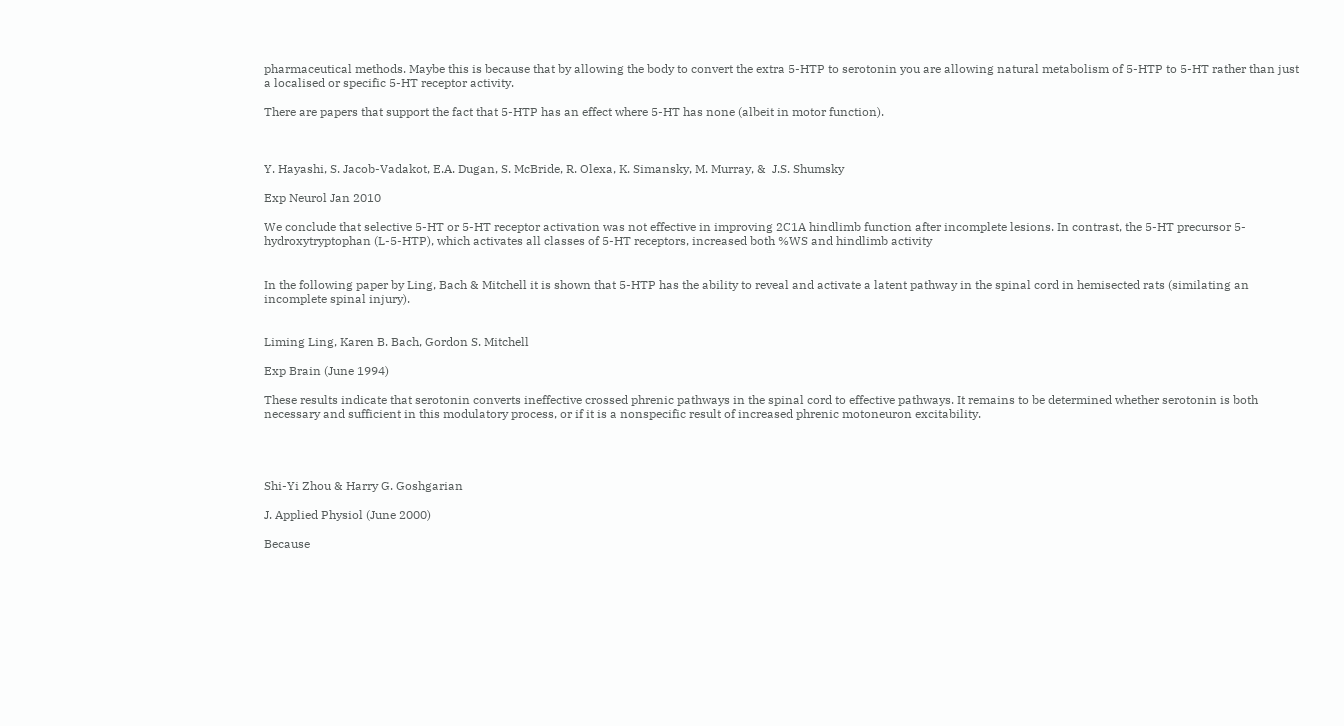pharmaceutical methods. Maybe this is because that by allowing the body to convert the extra 5-HTP to serotonin you are allowing natural metabolism of 5-HTP to 5-HT rather than just a localised or specific 5-HT receptor activity.

There are papers that support the fact that 5-HTP has an effect where 5-HT has none (albeit in motor function).



Y. Hayashi, S. Jacob-Vadakot, E.A. Dugan, S. McBride, R. Olexa, K. Simansky, M. Murray, &  J.S. Shumsky

Exp Neurol Jan 2010

We conclude that selective 5-HT or 5-HT receptor activation was not effective in improving 2C1A hindlimb function after incomplete lesions. In contrast, the 5-HT precursor 5-hydroxytryptophan (L-5-HTP), which activates all classes of 5-HT receptors, increased both %WS and hindlimb activity


In the following paper by Ling, Bach & Mitchell it is shown that 5-HTP has the ability to reveal and activate a latent pathway in the spinal cord in hemisected rats (similating an incomplete spinal injury).


Liming Ling, Karen B. Bach, Gordon S. Mitchell

Exp Brain (June 1994)

These results indicate that serotonin converts ineffective crossed phrenic pathways in the spinal cord to effective pathways. It remains to be determined whether serotonin is both necessary and sufficient in this modulatory process, or if it is a nonspecific result of increased phrenic motoneuron excitability.




Shi-Yi Zhou & Harry G. Goshgarian

J. Applied Physiol (June 2000)

Because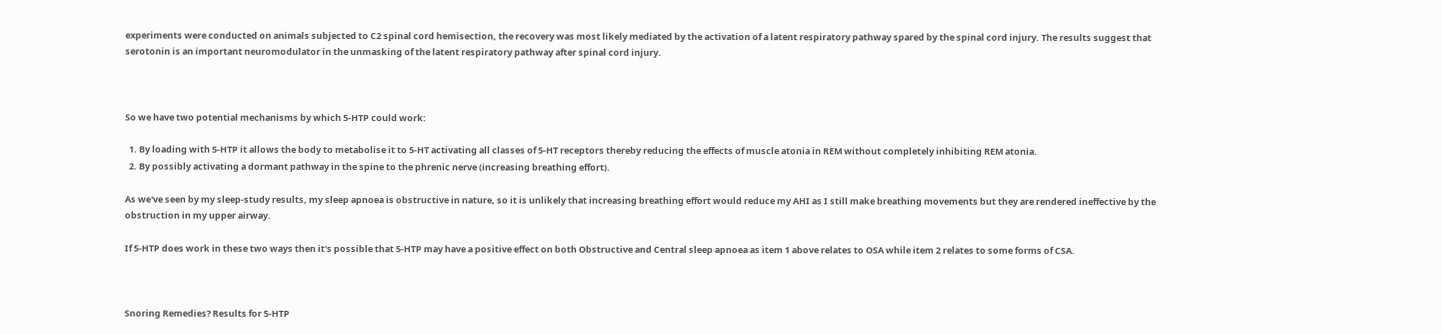experiments were conducted on animals subjected to C2 spinal cord hemisection, the recovery was most likely mediated by the activation of a latent respiratory pathway spared by the spinal cord injury. The results suggest that serotonin is an important neuromodulator in the unmasking of the latent respiratory pathway after spinal cord injury.



So we have two potential mechanisms by which 5-HTP could work:

  1. By loading with 5-HTP it allows the body to metabolise it to 5-HT activating all classes of 5-HT receptors thereby reducing the effects of muscle atonia in REM without completely inhibiting REM atonia.
  2. By possibly activating a dormant pathway in the spine to the phrenic nerve (increasing breathing effort).

As we've seen by my sleep-study results, my sleep apnoea is obstructive in nature, so it is unlikely that increasing breathing effort would reduce my AHI as I still make breathing movements but they are rendered ineffective by the obstruction in my upper airway.

If 5-HTP does work in these two ways then it's possible that 5-HTP may have a positive effect on both Obstructive and Central sleep apnoea as item 1 above relates to OSA while item 2 relates to some forms of CSA.



Snoring Remedies? Results for 5-HTP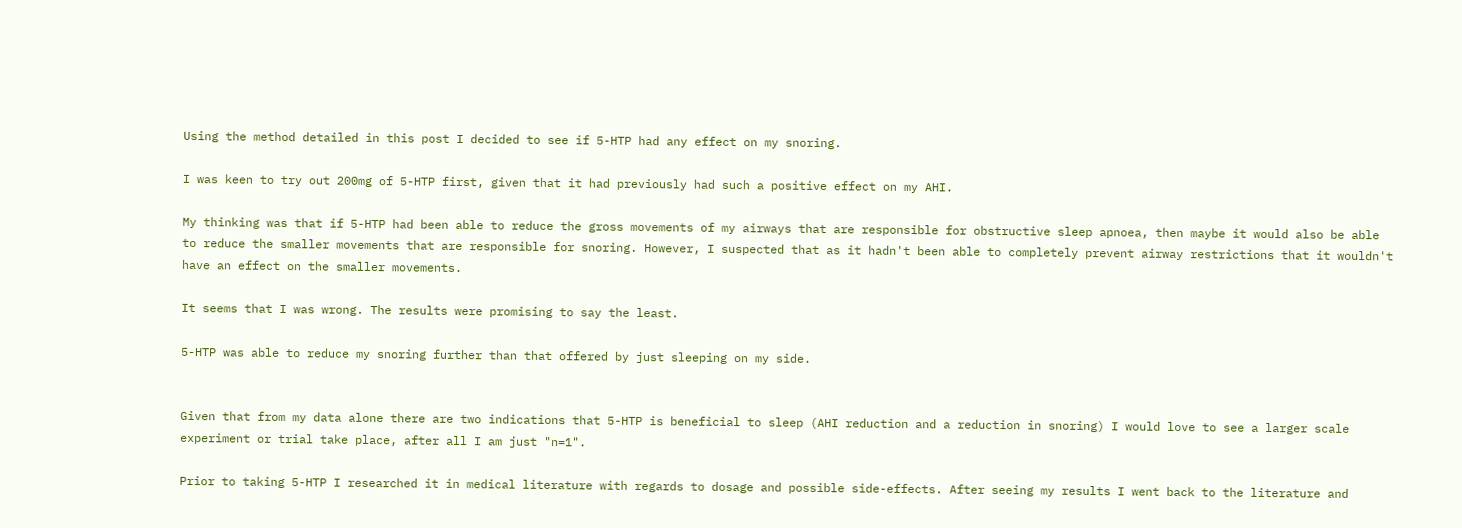Using the method detailed in this post I decided to see if 5-HTP had any effect on my snoring.

I was keen to try out 200mg of 5-HTP first, given that it had previously had such a positive effect on my AHI.

My thinking was that if 5-HTP had been able to reduce the gross movements of my airways that are responsible for obstructive sleep apnoea, then maybe it would also be able to reduce the smaller movements that are responsible for snoring. However, I suspected that as it hadn't been able to completely prevent airway restrictions that it wouldn't have an effect on the smaller movements.

It seems that I was wrong. The results were promising to say the least.

5-HTP was able to reduce my snoring further than that offered by just sleeping on my side.


Given that from my data alone there are two indications that 5-HTP is beneficial to sleep (AHI reduction and a reduction in snoring) I would love to see a larger scale experiment or trial take place, after all I am just "n=1".

Prior to taking 5-HTP I researched it in medical literature with regards to dosage and possible side-effects. After seeing my results I went back to the literature and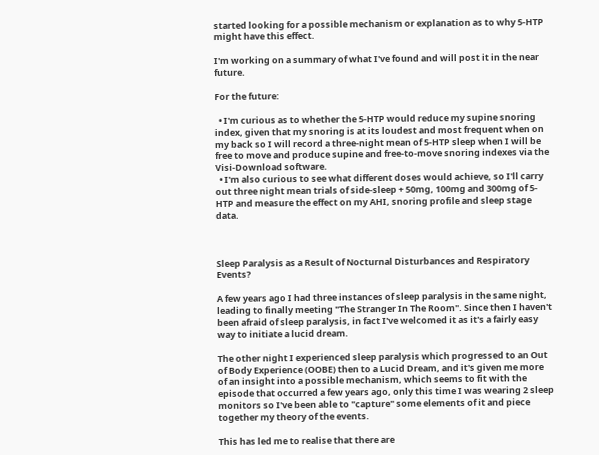started looking for a possible mechanism or explanation as to why 5-HTP might have this effect.

I'm working on a summary of what I've found and will post it in the near future.

For the future:

  • I'm curious as to whether the 5-HTP would reduce my supine snoring index, given that my snoring is at its loudest and most frequent when on my back so I will record a three-night mean of 5-HTP sleep when I will be free to move and produce supine and free-to-move snoring indexes via the Visi-Download software.
  • I'm also curious to see what different doses would achieve, so I'll carry out three night mean trials of side-sleep + 50mg, 100mg and 300mg of 5-HTP and measure the effect on my AHI, snoring profile and sleep stage data.



Sleep Paralysis as a Result of Nocturnal Disturbances and Respiratory Events?

A few years ago I had three instances of sleep paralysis in the same night, leading to finally meeting "The Stranger In The Room". Since then I haven't been afraid of sleep paralysis, in fact I've welcomed it as it's a fairly easy way to initiate a lucid dream.

The other night I experienced sleep paralysis which progressed to an Out of Body Experience (OOBE) then to a Lucid Dream, and it's given me more of an insight into a possible mechanism, which seems to fit with the episode that occurred a few years ago, only this time I was wearing 2 sleep monitors so I've been able to "capture" some elements of it and piece together my theory of the events.

This has led me to realise that there are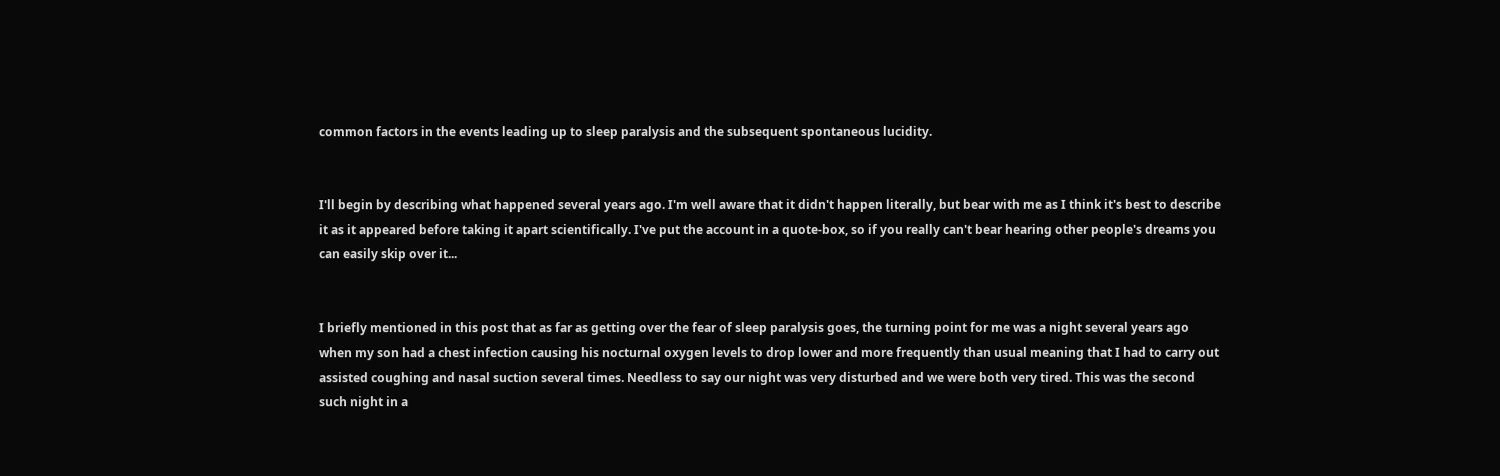common factors in the events leading up to sleep paralysis and the subsequent spontaneous lucidity.


I'll begin by describing what happened several years ago. I'm well aware that it didn't happen literally, but bear with me as I think it's best to describe it as it appeared before taking it apart scientifically. I've put the account in a quote-box, so if you really can't bear hearing other people's dreams you can easily skip over it...


I briefly mentioned in this post that as far as getting over the fear of sleep paralysis goes, the turning point for me was a night several years ago when my son had a chest infection causing his nocturnal oxygen levels to drop lower and more frequently than usual meaning that I had to carry out assisted coughing and nasal suction several times. Needless to say our night was very disturbed and we were both very tired. This was the second such night in a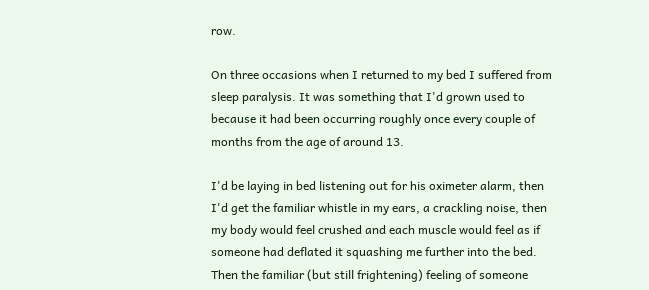row.

On three occasions when I returned to my bed I suffered from sleep paralysis. It was something that I'd grown used to because it had been occurring roughly once every couple of months from the age of around 13.

I'd be laying in bed listening out for his oximeter alarm, then I'd get the familiar whistle in my ears, a crackling noise, then my body would feel crushed and each muscle would feel as if someone had deflated it squashing me further into the bed. Then the familiar (but still frightening) feeling of someone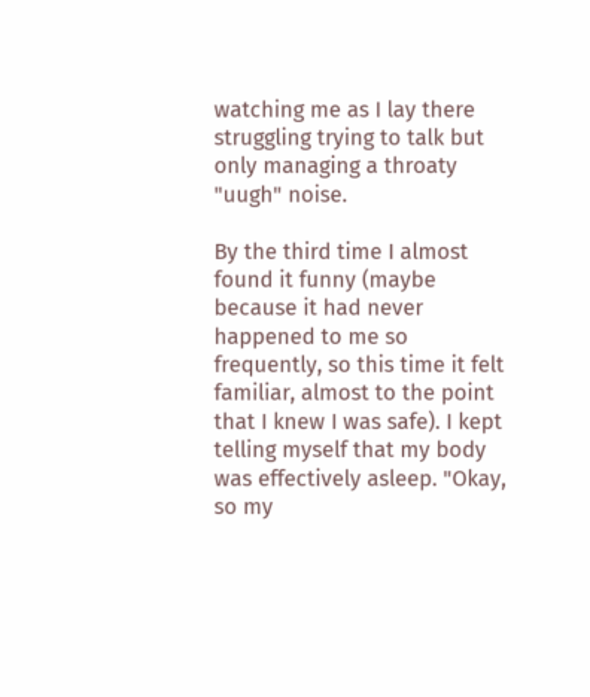watching me as I lay there struggling trying to talk but only managing a throaty "uugh" noise.

By the third time I almost found it funny (maybe because it had never happened to me so frequently, so this time it felt familiar, almost to the point that I knew I was safe). I kept telling myself that my body was effectively asleep. "Okay, so my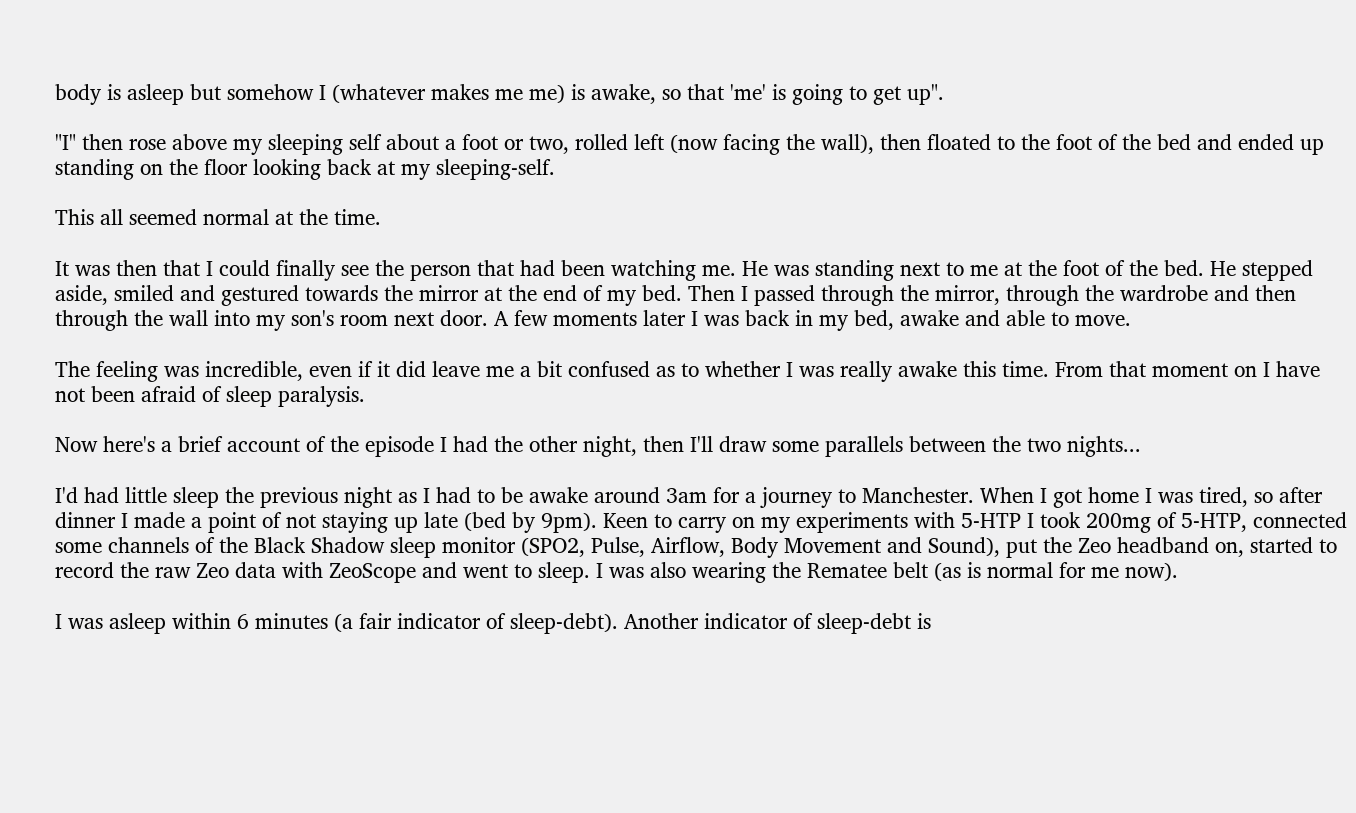body is asleep but somehow I (whatever makes me me) is awake, so that 'me' is going to get up".

"I" then rose above my sleeping self about a foot or two, rolled left (now facing the wall), then floated to the foot of the bed and ended up standing on the floor looking back at my sleeping-self.

This all seemed normal at the time.

It was then that I could finally see the person that had been watching me. He was standing next to me at the foot of the bed. He stepped aside, smiled and gestured towards the mirror at the end of my bed. Then I passed through the mirror, through the wardrobe and then through the wall into my son's room next door. A few moments later I was back in my bed, awake and able to move.

The feeling was incredible, even if it did leave me a bit confused as to whether I was really awake this time. From that moment on I have not been afraid of sleep paralysis.

Now here's a brief account of the episode I had the other night, then I'll draw some parallels between the two nights...

I'd had little sleep the previous night as I had to be awake around 3am for a journey to Manchester. When I got home I was tired, so after dinner I made a point of not staying up late (bed by 9pm). Keen to carry on my experiments with 5-HTP I took 200mg of 5-HTP, connected some channels of the Black Shadow sleep monitor (SPO2, Pulse, Airflow, Body Movement and Sound), put the Zeo headband on, started to record the raw Zeo data with ZeoScope and went to sleep. I was also wearing the Rematee belt (as is normal for me now).

I was asleep within 6 minutes (a fair indicator of sleep-debt). Another indicator of sleep-debt is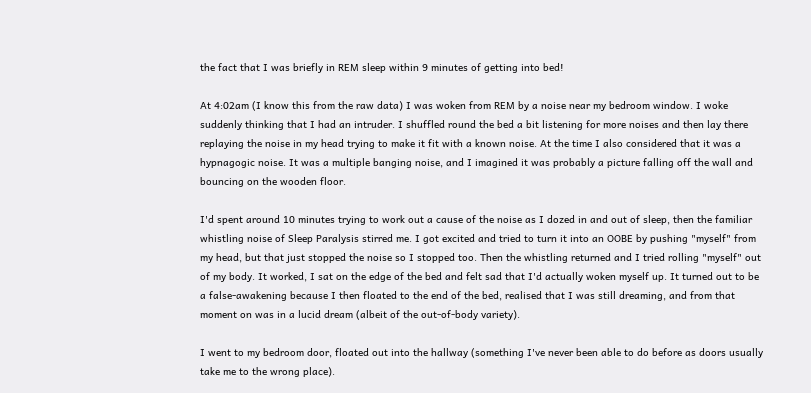the fact that I was briefly in REM sleep within 9 minutes of getting into bed!

At 4:02am (I know this from the raw data) I was woken from REM by a noise near my bedroom window. I woke suddenly thinking that I had an intruder. I shuffled round the bed a bit listening for more noises and then lay there replaying the noise in my head trying to make it fit with a known noise. At the time I also considered that it was a hypnagogic noise. It was a multiple banging noise, and I imagined it was probably a picture falling off the wall and bouncing on the wooden floor.

I'd spent around 10 minutes trying to work out a cause of the noise as I dozed in and out of sleep, then the familiar whistling noise of Sleep Paralysis stirred me. I got excited and tried to turn it into an OOBE by pushing "myself" from my head, but that just stopped the noise so I stopped too. Then the whistling returned and I tried rolling "myself" out of my body. It worked, I sat on the edge of the bed and felt sad that I'd actually woken myself up. It turned out to be a false-awakening because I then floated to the end of the bed, realised that I was still dreaming, and from that moment on was in a lucid dream (albeit of the out-of-body variety).

I went to my bedroom door, floated out into the hallway (something I've never been able to do before as doors usually take me to the wrong place).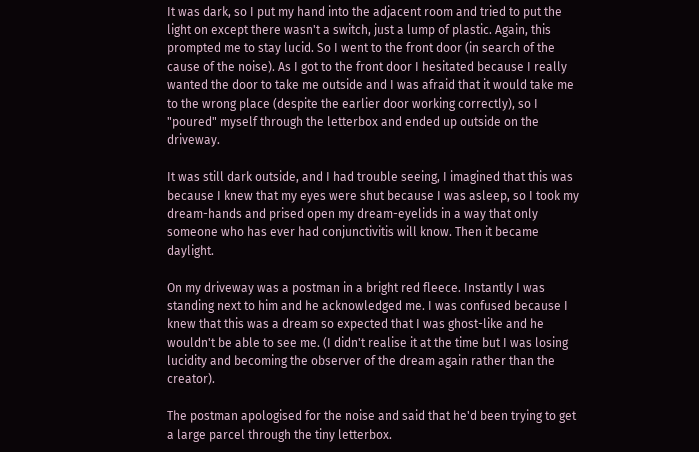It was dark, so I put my hand into the adjacent room and tried to put the light on except there wasn't a switch, just a lump of plastic. Again, this prompted me to stay lucid. So I went to the front door (in search of the cause of the noise). As I got to the front door I hesitated because I really wanted the door to take me outside and I was afraid that it would take me to the wrong place (despite the earlier door working correctly), so I "poured" myself through the letterbox and ended up outside on the driveway.

It was still dark outside, and I had trouble seeing, I imagined that this was because I knew that my eyes were shut because I was asleep, so I took my dream-hands and prised open my dream-eyelids in a way that only someone who has ever had conjunctivitis will know. Then it became daylight.

On my driveway was a postman in a bright red fleece. Instantly I was standing next to him and he acknowledged me. I was confused because I knew that this was a dream so expected that I was ghost-like and he wouldn't be able to see me. (I didn't realise it at the time but I was losing lucidity and becoming the observer of the dream again rather than the creator).

The postman apologised for the noise and said that he'd been trying to get a large parcel through the tiny letterbox.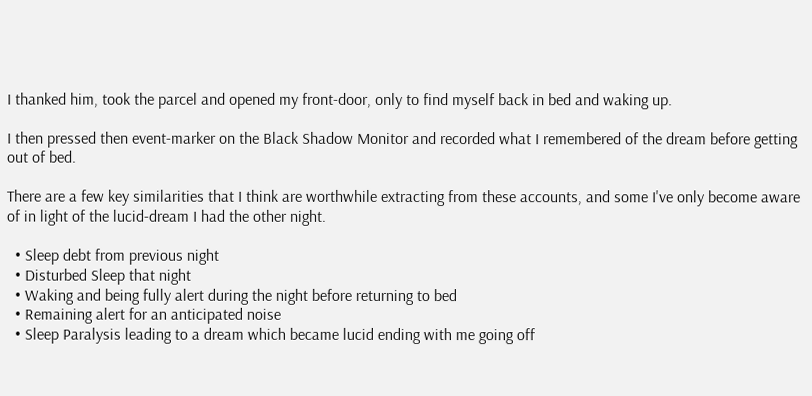I thanked him, took the parcel and opened my front-door, only to find myself back in bed and waking up.

I then pressed then event-marker on the Black Shadow Monitor and recorded what I remembered of the dream before getting out of bed.

There are a few key similarities that I think are worthwhile extracting from these accounts, and some I've only become aware of in light of the lucid-dream I had the other night.

  • Sleep debt from previous night
  • Disturbed Sleep that night
  • Waking and being fully alert during the night before returning to bed
  • Remaining alert for an anticipated noise
  • Sleep Paralysis leading to a dream which became lucid ending with me going off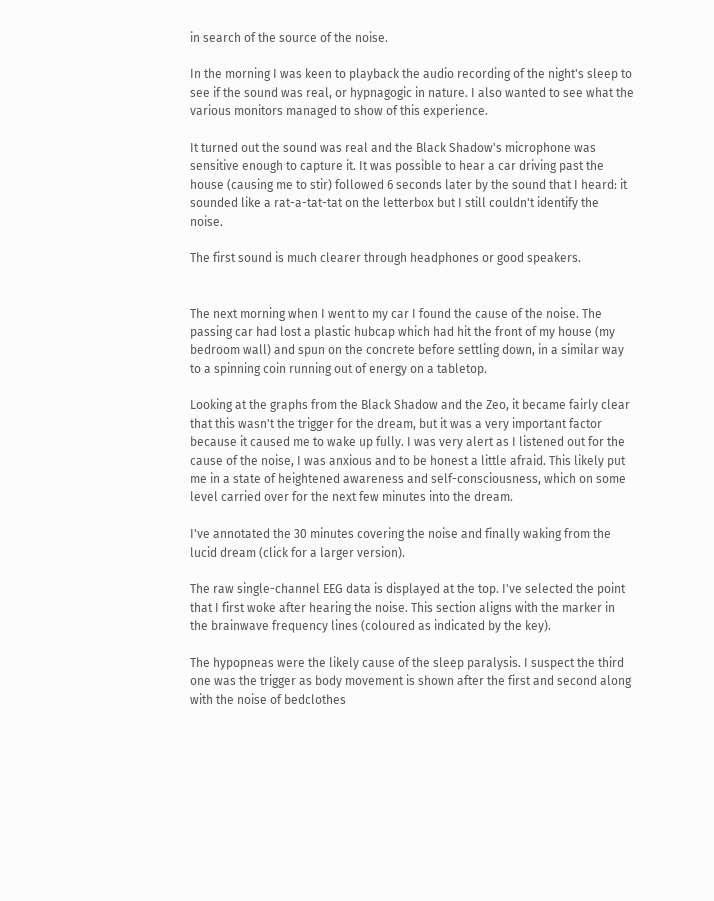in search of the source of the noise.

In the morning I was keen to playback the audio recording of the night's sleep to see if the sound was real, or hypnagogic in nature. I also wanted to see what the various monitors managed to show of this experience.

It turned out the sound was real and the Black Shadow's microphone was sensitive enough to capture it. It was possible to hear a car driving past the house (causing me to stir) followed 6 seconds later by the sound that I heard: it sounded like a rat-a-tat-tat on the letterbox but I still couldn't identify the noise.

The first sound is much clearer through headphones or good speakers.


The next morning when I went to my car I found the cause of the noise. The passing car had lost a plastic hubcap which had hit the front of my house (my bedroom wall) and spun on the concrete before settling down, in a similar way to a spinning coin running out of energy on a tabletop.

Looking at the graphs from the Black Shadow and the Zeo, it became fairly clear that this wasn't the trigger for the dream, but it was a very important factor because it caused me to wake up fully. I was very alert as I listened out for the cause of the noise, I was anxious and to be honest a little afraid. This likely put me in a state of heightened awareness and self-consciousness, which on some level carried over for the next few minutes into the dream.

I've annotated the 30 minutes covering the noise and finally waking from the lucid dream (click for a larger version).

The raw single-channel EEG data is displayed at the top. I've selected the point that I first woke after hearing the noise. This section aligns with the marker in the brainwave frequency lines (coloured as indicated by the key).

The hypopneas were the likely cause of the sleep paralysis. I suspect the third one was the trigger as body movement is shown after the first and second along with the noise of bedclothes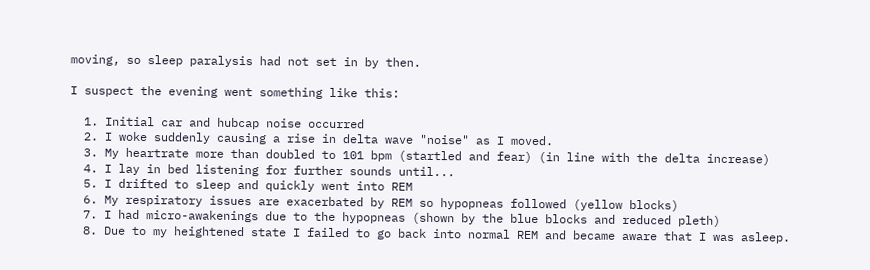moving, so sleep paralysis had not set in by then.

I suspect the evening went something like this:

  1. Initial car and hubcap noise occurred
  2. I woke suddenly causing a rise in delta wave "noise" as I moved.
  3. My heartrate more than doubled to 101 bpm (startled and fear) (in line with the delta increase)
  4. I lay in bed listening for further sounds until...
  5. I drifted to sleep and quickly went into REM
  6. My respiratory issues are exacerbated by REM so hypopneas followed (yellow blocks)
  7. I had micro-awakenings due to the hypopneas (shown by the blue blocks and reduced pleth)
  8. Due to my heightened state I failed to go back into normal REM and became aware that I was asleep.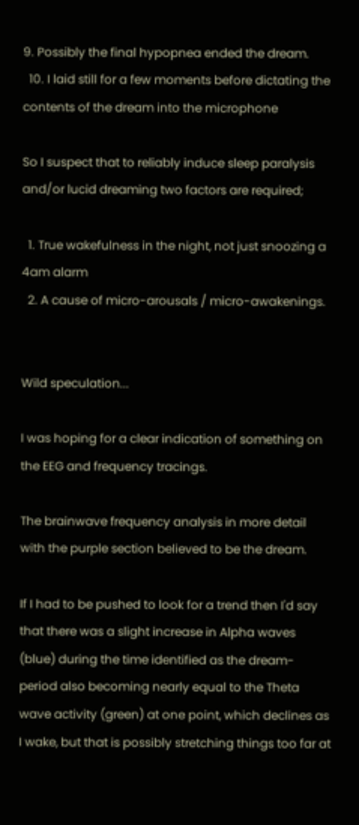9. Possibly the final hypopnea ended the dream.
  10. I laid still for a few moments before dictating the contents of the dream into the microphone

So I suspect that to reliably induce sleep paralysis and/or lucid dreaming two factors are required;

  1. True wakefulness in the night, not just snoozing a 4am alarm
  2. A cause of micro-arousals / micro-awakenings.


Wild speculation...

I was hoping for a clear indication of something on the EEG and frequency tracings.

The brainwave frequency analysis in more detail with the purple section believed to be the dream.

If I had to be pushed to look for a trend then I'd say that there was a slight increase in Alpha waves (blue) during the time identified as the dream-period also becoming nearly equal to the Theta wave activity (green) at one point, which declines as I wake, but that is possibly stretching things too far at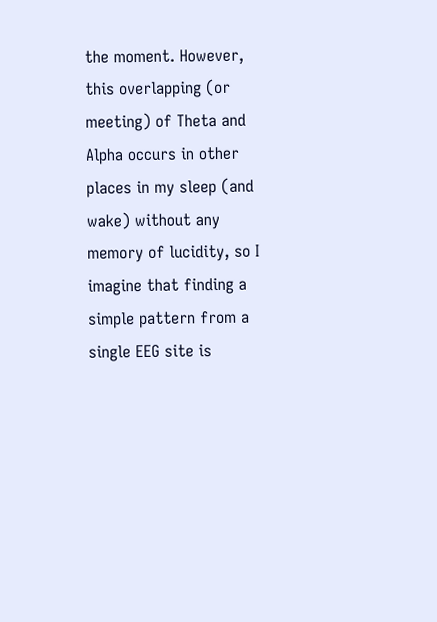the moment. However, this overlapping (or meeting) of Theta and Alpha occurs in other places in my sleep (and wake) without any memory of lucidity, so I imagine that finding a simple pattern from a single EEG site is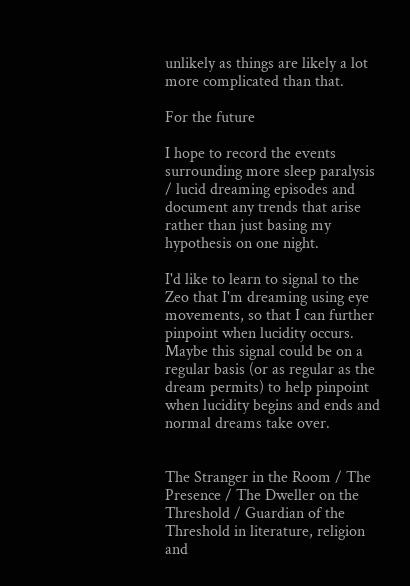unlikely as things are likely a lot more complicated than that.

For the future

I hope to record the events surrounding more sleep paralysis / lucid dreaming episodes and document any trends that arise rather than just basing my hypothesis on one night.

I'd like to learn to signal to the Zeo that I'm dreaming using eye movements, so that I can further pinpoint when lucidity occurs. Maybe this signal could be on a regular basis (or as regular as the dream permits) to help pinpoint when lucidity begins and ends and normal dreams take over.


The Stranger in the Room / The Presence / The Dweller on the Threshold / Guardian of the Threshold in literature, religion and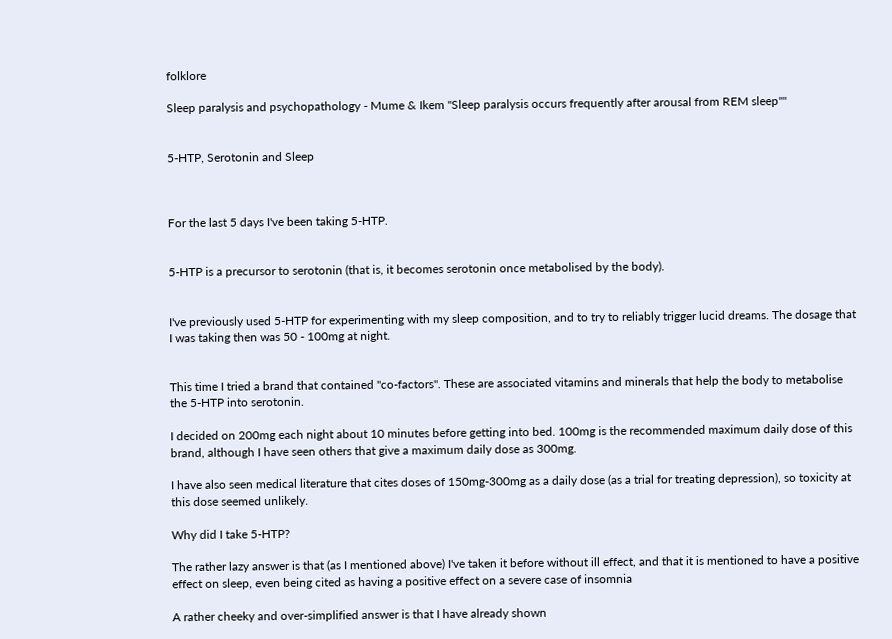folklore

Sleep paralysis and psychopathology - Mume & Ikem "Sleep paralysis occurs frequently after arousal from REM sleep""


5-HTP, Serotonin and Sleep



For the last 5 days I've been taking 5-HTP.


5-HTP is a precursor to serotonin (that is, it becomes serotonin once metabolised by the body).


I've previously used 5-HTP for experimenting with my sleep composition, and to try to reliably trigger lucid dreams. The dosage that I was taking then was 50 - 100mg at night.


This time I tried a brand that contained "co-factors". These are associated vitamins and minerals that help the body to metabolise the 5-HTP into serotonin.

I decided on 200mg each night about 10 minutes before getting into bed. 100mg is the recommended maximum daily dose of this brand, although I have seen others that give a maximum daily dose as 300mg.

I have also seen medical literature that cites doses of 150mg-300mg as a daily dose (as a trial for treating depression), so toxicity at this dose seemed unlikely.

Why did I take 5-HTP?

The rather lazy answer is that (as I mentioned above) I've taken it before without ill effect, and that it is mentioned to have a positive effect on sleep, even being cited as having a positive effect on a severe case of insomnia

A rather cheeky and over-simplified answer is that I have already shown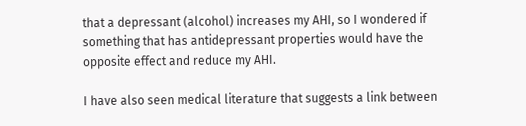that a depressant (alcohol) increases my AHI, so I wondered if something that has antidepressant properties would have the opposite effect and reduce my AHI.

I have also seen medical literature that suggests a link between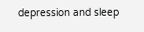depression and sleep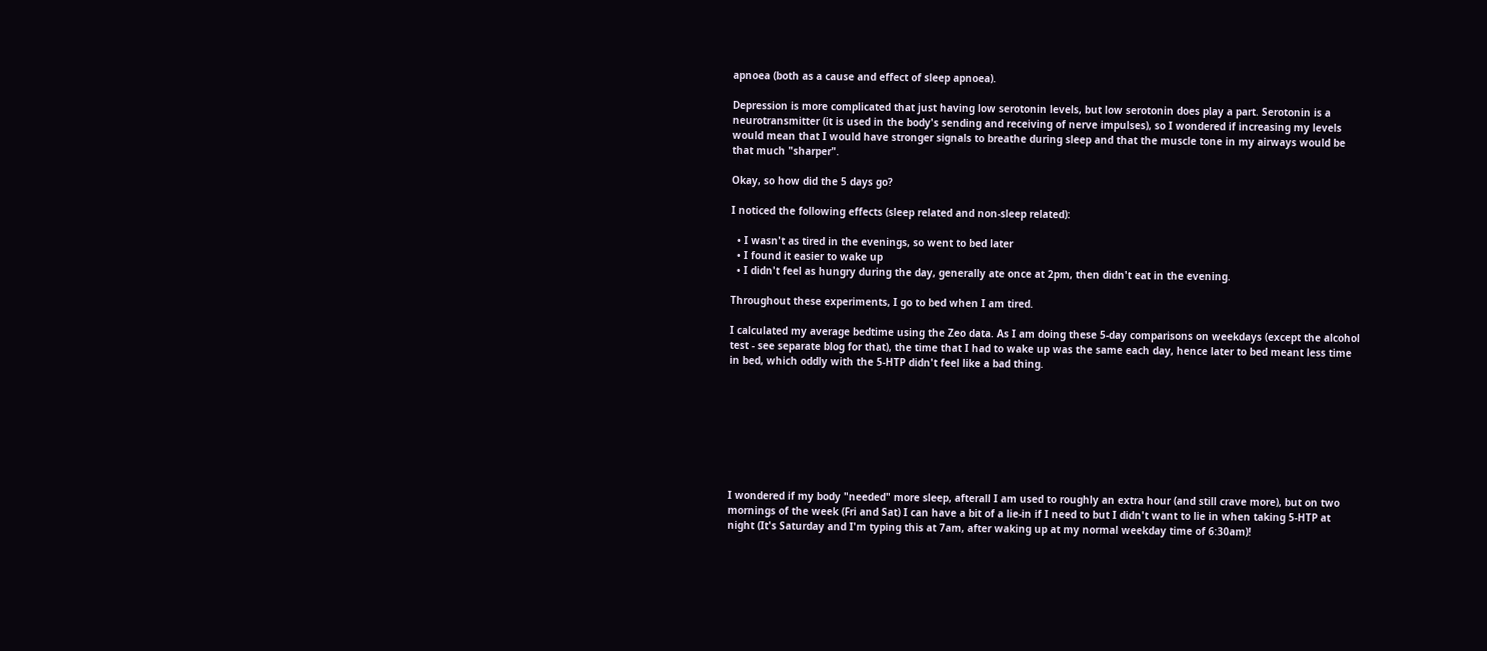apnoea (both as a cause and effect of sleep apnoea).

Depression is more complicated that just having low serotonin levels, but low serotonin does play a part. Serotonin is a neurotransmitter (it is used in the body's sending and receiving of nerve impulses), so I wondered if increasing my levels would mean that I would have stronger signals to breathe during sleep and that the muscle tone in my airways would be that much "sharper".

Okay, so how did the 5 days go?

I noticed the following effects (sleep related and non-sleep related):

  • I wasn't as tired in the evenings, so went to bed later
  • I found it easier to wake up
  • I didn't feel as hungry during the day, generally ate once at 2pm, then didn't eat in the evening.

Throughout these experiments, I go to bed when I am tired.

I calculated my average bedtime using the Zeo data. As I am doing these 5-day comparisons on weekdays (except the alcohol test - see separate blog for that), the time that I had to wake up was the same each day, hence later to bed meant less time in bed, which oddly with the 5-HTP didn't feel like a bad thing.








I wondered if my body "needed" more sleep, afterall I am used to roughly an extra hour (and still crave more), but on two mornings of the week (Fri and Sat) I can have a bit of a lie-in if I need to but I didn't want to lie in when taking 5-HTP at night (It's Saturday and I'm typing this at 7am, after waking up at my normal weekday time of 6:30am)!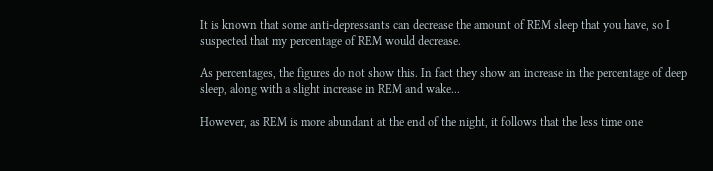It is known that some anti-depressants can decrease the amount of REM sleep that you have, so I suspected that my percentage of REM would decrease.

As percentages, the figures do not show this. In fact they show an increase in the percentage of deep sleep, along with a slight increase in REM and wake...

However, as REM is more abundant at the end of the night, it follows that the less time one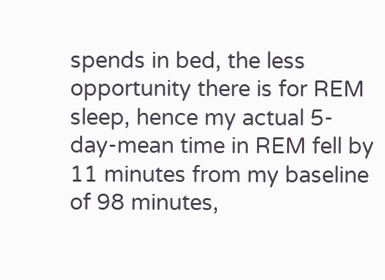spends in bed, the less opportunity there is for REM sleep, hence my actual 5-day-mean time in REM fell by 11 minutes from my baseline of 98 minutes,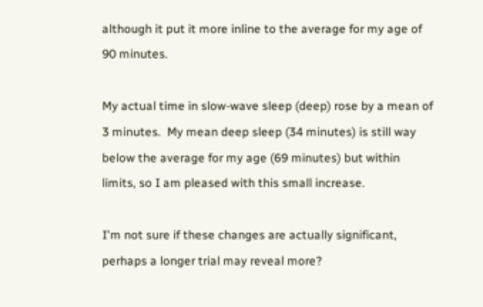although it put it more inline to the average for my age of 90 minutes.

My actual time in slow-wave sleep (deep) rose by a mean of 3 minutes.  My mean deep sleep (34 minutes) is still way below the average for my age (69 minutes) but within limits, so I am pleased with this small increase.

I'm not sure if these changes are actually significant, perhaps a longer trial may reveal more?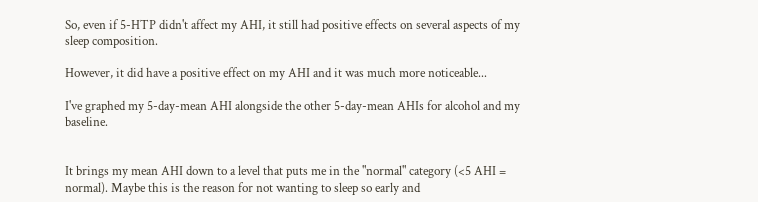So, even if 5-HTP didn't affect my AHI, it still had positive effects on several aspects of my sleep composition.

However, it did have a positive effect on my AHI and it was much more noticeable...

I've graphed my 5-day-mean AHI alongside the other 5-day-mean AHIs for alcohol and my baseline.


It brings my mean AHI down to a level that puts me in the "normal" category (<5 AHI = normal). Maybe this is the reason for not wanting to sleep so early and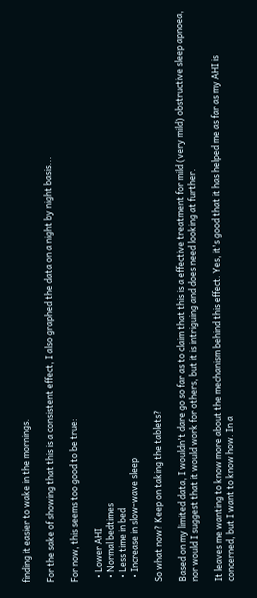finding it easier to wake in the mornings.

For the sake of showing that this is a consistent effect, I also graphed the data on a night by night basis...

For now, this seems too good to be true:

  • Lower AHI
  • Normal bedtimes
  • Less time in bed
  • Increase in slow-wave sleep

So what now? Keep on taking the tablets?

Based on my limited data, I wouldn't dare go so far as to claim that this is a effective treatment for mild (very mild) obstructive sleep apnoea, nor would I suggest that it would work for others, but it is intriguing and does need looking at further.

It leaves me wanting to know more about the mechanism behind this effect. Yes, it's good that it has helped me as far as my AHI is concerned, but I want to know how. In a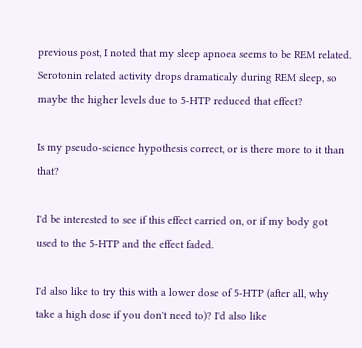previous post, I noted that my sleep apnoea seems to be REM related. Serotonin related activity drops dramaticaly during REM sleep, so maybe the higher levels due to 5-HTP reduced that effect?

Is my pseudo-science hypothesis correct, or is there more to it than that?

I'd be interested to see if this effect carried on, or if my body got used to the 5-HTP and the effect faded.

I'd also like to try this with a lower dose of 5-HTP (after all, why take a high dose if you don't need to)? I'd also like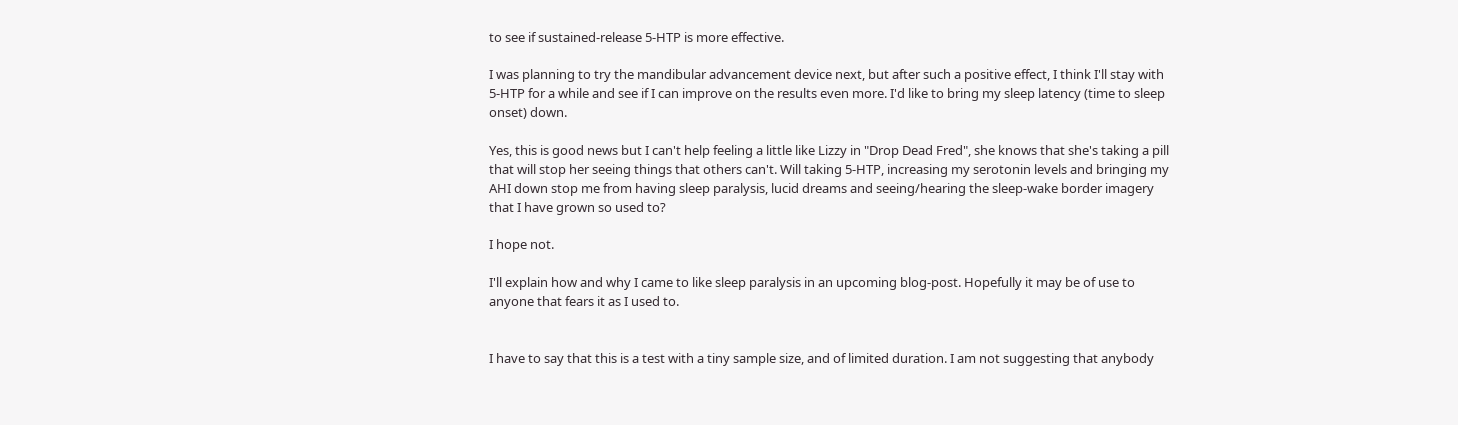to see if sustained-release 5-HTP is more effective.

I was planning to try the mandibular advancement device next, but after such a positive effect, I think I'll stay with 5-HTP for a while and see if I can improve on the results even more. I'd like to bring my sleep latency (time to sleep onset) down.

Yes, this is good news but I can't help feeling a little like Lizzy in "Drop Dead Fred", she knows that she's taking a pill that will stop her seeing things that others can't. Will taking 5-HTP, increasing my serotonin levels and bringing my AHI down stop me from having sleep paralysis, lucid dreams and seeing/hearing the sleep-wake border imagery that I have grown so used to?

I hope not.

I'll explain how and why I came to like sleep paralysis in an upcoming blog-post. Hopefully it may be of use to anyone that fears it as I used to.


I have to say that this is a test with a tiny sample size, and of limited duration. I am not suggesting that anybody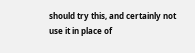should try this, and certainly not use it in place of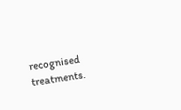recognised treatments.